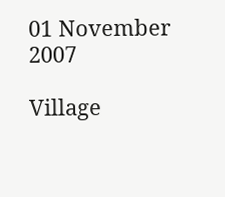01 November 2007

Village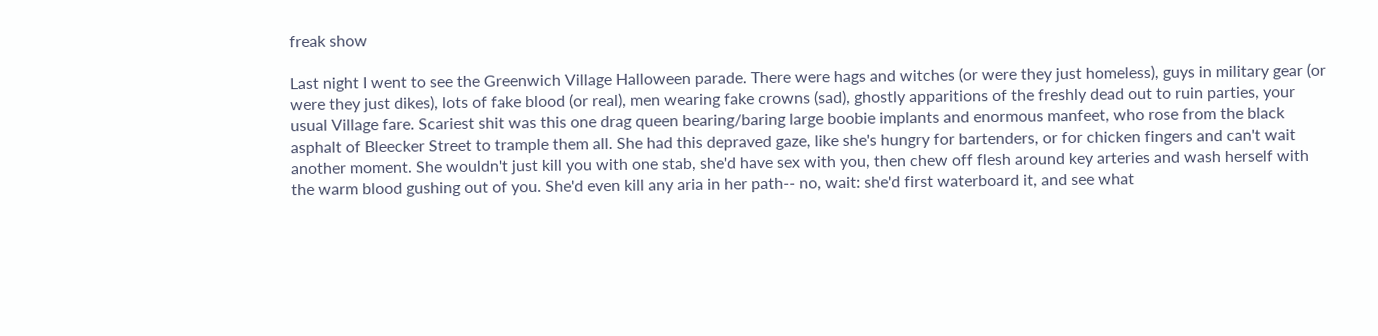freak show

Last night I went to see the Greenwich Village Halloween parade. There were hags and witches (or were they just homeless), guys in military gear (or were they just dikes), lots of fake blood (or real), men wearing fake crowns (sad), ghostly apparitions of the freshly dead out to ruin parties, your usual Village fare. Scariest shit was this one drag queen bearing/baring large boobie implants and enormous manfeet, who rose from the black asphalt of Bleecker Street to trample them all. She had this depraved gaze, like she's hungry for bartenders, or for chicken fingers and can't wait another moment. She wouldn't just kill you with one stab, she'd have sex with you, then chew off flesh around key arteries and wash herself with the warm blood gushing out of you. She'd even kill any aria in her path-- no, wait: she'd first waterboard it, and see what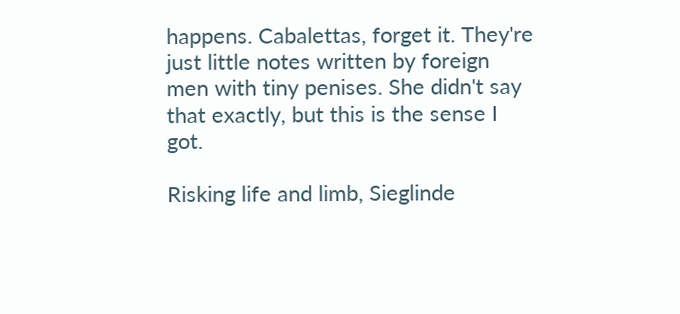happens. Cabalettas, forget it. They're just little notes written by foreign men with tiny penises. She didn't say that exactly, but this is the sense I got.

Risking life and limb, Sieglinde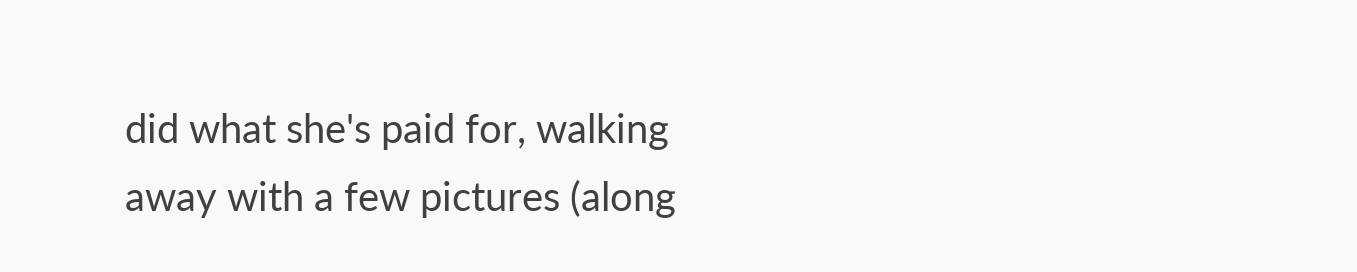did what she's paid for, walking away with a few pictures (along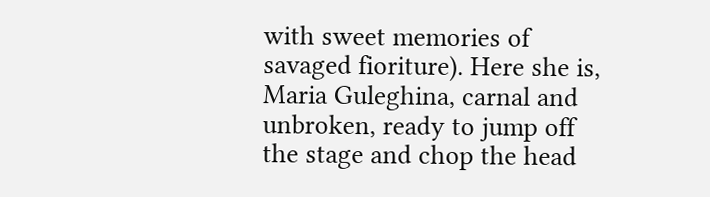with sweet memories of savaged fioriture). Here she is, Maria Guleghina, carnal and unbroken, ready to jump off the stage and chop the head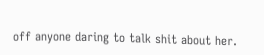off anyone daring to talk shit about her.